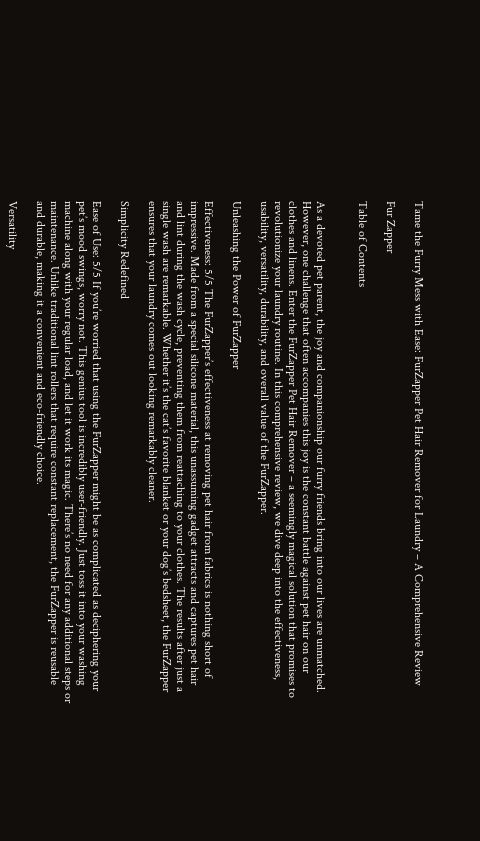Tame the Furry Mess with Ease: FurZapper Pet Hair Remover for Laundry – A Comprehensive Review

Fur Zapper

Table of Contents


As a devoted pet parent, the joy and companionship our furry friends bring into our lives are unmatched. However, one challenge that often accompanies this joy is the constant battle against pet hair on our clothes and linens. Enter the FurZapper Pet Hair Remover – a seemingly magical solution that promises to revolutionize your laundry routine. In this comprehensive review, we dive deep into the effectiveness, usability, versatility, durability, and overall value of the FurZapper.

Unleashing the Power of FurZapper

Effectiveness: 5/5 The FurZapper’s effectiveness at removing pet hair from fabrics is nothing short of impressive. Made from a special silicone material, this unassuming gadget attracts and captures pet hair and lint during the wash cycle, preventing them from reattaching to your clothes. The results after just a single wash are remarkable. Whether it’s the cat’s favorite blanket or your dog’s bedsheet, the FurZapper ensures that your laundry comes out looking remarkably cleaner.

Simplicity Redefined

Ease of Use: 5/5 If you’re worried that using the FurZapper might be as complicated as deciphering your pet’s mood swings, worry not. This genius tool is incredibly user-friendly. Just toss it into your washing machine along with your regular load, and let it work its magic. There’s no need for any additional steps or maintenance. Unlike traditional lint rollers that require constant replacement, the FurZapper is reusable and durable, making it a convenient and eco-friendly choice.

Versatility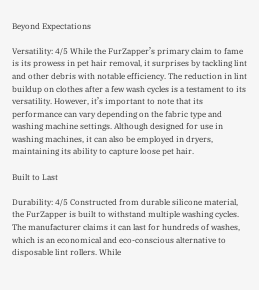Beyond Expectations

Versatility: 4/5 While the FurZapper’s primary claim to fame is its prowess in pet hair removal, it surprises by tackling lint and other debris with notable efficiency. The reduction in lint buildup on clothes after a few wash cycles is a testament to its versatility. However, it’s important to note that its performance can vary depending on the fabric type and washing machine settings. Although designed for use in washing machines, it can also be employed in dryers, maintaining its ability to capture loose pet hair.

Built to Last

Durability: 4/5 Constructed from durable silicone material, the FurZapper is built to withstand multiple washing cycles. The manufacturer claims it can last for hundreds of washes, which is an economical and eco-conscious alternative to disposable lint rollers. While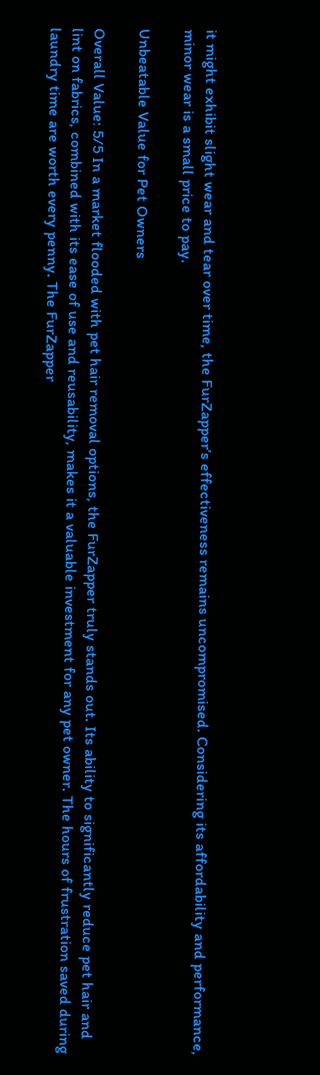it might exhibit slight wear and tear over time, the FurZapper’s effectiveness remains uncompromised. Considering its affordability and performance, minor wear is a small price to pay.

Unbeatable Value for Pet Owners

Overall Value: 5/5 In a market flooded with pet hair removal options, the FurZapper truly stands out. Its ability to significantly reduce pet hair and lint on fabrics, combined with its ease of use and reusability, makes it a valuable investment for any pet owner. The hours of frustration saved during laundry time are worth every penny. The FurZapper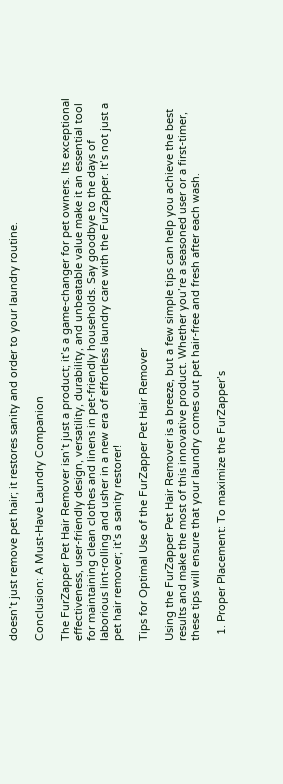doesn’t just remove pet hair; it restores sanity and order to your laundry routine.

Conclusion: A Must-Have Laundry Companion

The FurZapper Pet Hair Remover isn’t just a product; it’s a game-changer for pet owners. Its exceptional effectiveness, user-friendly design, versatility, durability, and unbeatable value make it an essential tool for maintaining clean clothes and linens in pet-friendly households. Say goodbye to the days of laborious lint-rolling and usher in a new era of effortless laundry care with the FurZapper. It’s not just a pet hair remover; it’s a sanity restorer!

Tips for Optimal Use of the FurZapper Pet Hair Remover

Using the FurZapper Pet Hair Remover is a breeze, but a few simple tips can help you achieve the best results and make the most of this innovative product. Whether you’re a seasoned user or a first-timer, these tips will ensure that your laundry comes out pet hair-free and fresh after each wash.

  1. Proper Placement: To maximize the FurZapper’s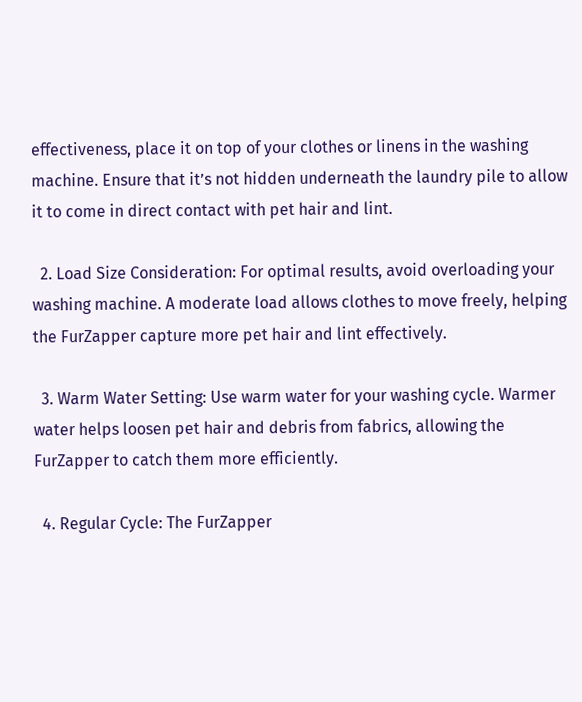effectiveness, place it on top of your clothes or linens in the washing machine. Ensure that it’s not hidden underneath the laundry pile to allow it to come in direct contact with pet hair and lint.

  2. Load Size Consideration: For optimal results, avoid overloading your washing machine. A moderate load allows clothes to move freely, helping the FurZapper capture more pet hair and lint effectively.

  3. Warm Water Setting: Use warm water for your washing cycle. Warmer water helps loosen pet hair and debris from fabrics, allowing the FurZapper to catch them more efficiently.

  4. Regular Cycle: The FurZapper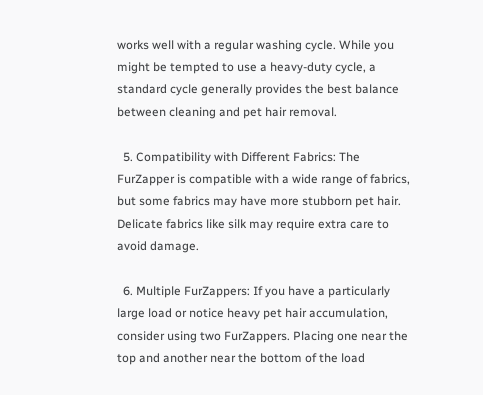works well with a regular washing cycle. While you might be tempted to use a heavy-duty cycle, a standard cycle generally provides the best balance between cleaning and pet hair removal.

  5. Compatibility with Different Fabrics: The FurZapper is compatible with a wide range of fabrics, but some fabrics may have more stubborn pet hair. Delicate fabrics like silk may require extra care to avoid damage.

  6. Multiple FurZappers: If you have a particularly large load or notice heavy pet hair accumulation, consider using two FurZappers. Placing one near the top and another near the bottom of the load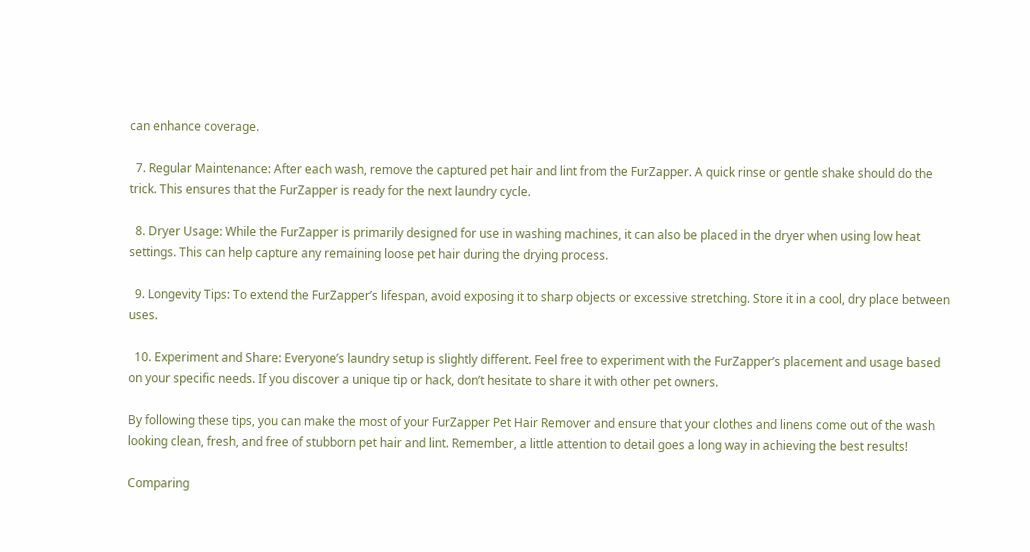can enhance coverage.

  7. Regular Maintenance: After each wash, remove the captured pet hair and lint from the FurZapper. A quick rinse or gentle shake should do the trick. This ensures that the FurZapper is ready for the next laundry cycle.

  8. Dryer Usage: While the FurZapper is primarily designed for use in washing machines, it can also be placed in the dryer when using low heat settings. This can help capture any remaining loose pet hair during the drying process.

  9. Longevity Tips: To extend the FurZapper’s lifespan, avoid exposing it to sharp objects or excessive stretching. Store it in a cool, dry place between uses.

  10. Experiment and Share: Everyone’s laundry setup is slightly different. Feel free to experiment with the FurZapper’s placement and usage based on your specific needs. If you discover a unique tip or hack, don’t hesitate to share it with other pet owners.

By following these tips, you can make the most of your FurZapper Pet Hair Remover and ensure that your clothes and linens come out of the wash looking clean, fresh, and free of stubborn pet hair and lint. Remember, a little attention to detail goes a long way in achieving the best results!

Comparing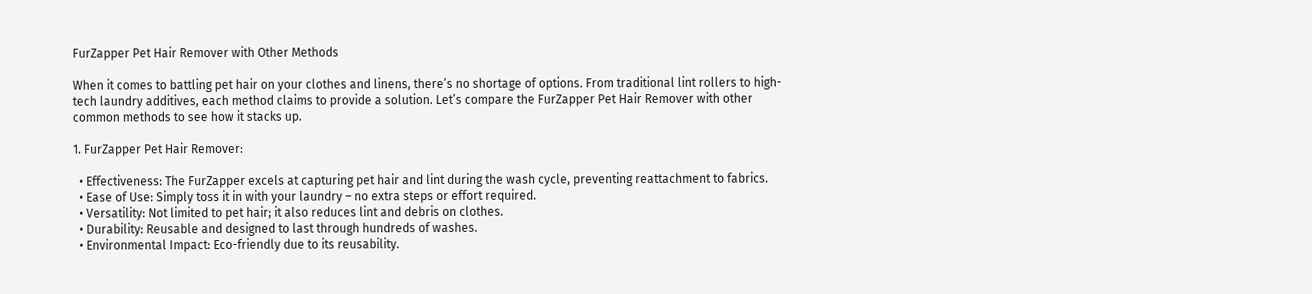FurZapper Pet Hair Remover with Other Methods

When it comes to battling pet hair on your clothes and linens, there’s no shortage of options. From traditional lint rollers to high-tech laundry additives, each method claims to provide a solution. Let’s compare the FurZapper Pet Hair Remover with other common methods to see how it stacks up.

1. FurZapper Pet Hair Remover:

  • Effectiveness: The FurZapper excels at capturing pet hair and lint during the wash cycle, preventing reattachment to fabrics.
  • Ease of Use: Simply toss it in with your laundry – no extra steps or effort required.
  • Versatility: Not limited to pet hair; it also reduces lint and debris on clothes.
  • Durability: Reusable and designed to last through hundreds of washes.
  • Environmental Impact: Eco-friendly due to its reusability.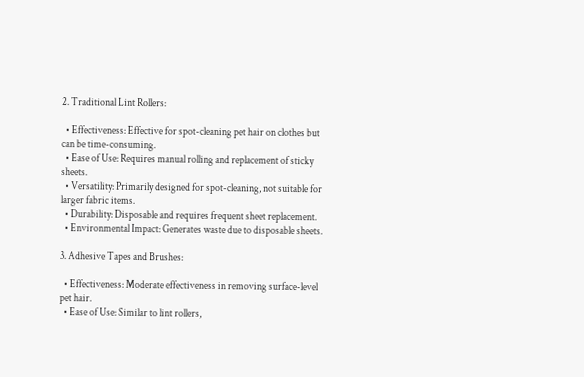2. Traditional Lint Rollers:

  • Effectiveness: Effective for spot-cleaning pet hair on clothes but can be time-consuming.
  • Ease of Use: Requires manual rolling and replacement of sticky sheets.
  • Versatility: Primarily designed for spot-cleaning, not suitable for larger fabric items.
  • Durability: Disposable and requires frequent sheet replacement.
  • Environmental Impact: Generates waste due to disposable sheets.

3. Adhesive Tapes and Brushes:

  • Effectiveness: Moderate effectiveness in removing surface-level pet hair.
  • Ease of Use: Similar to lint rollers,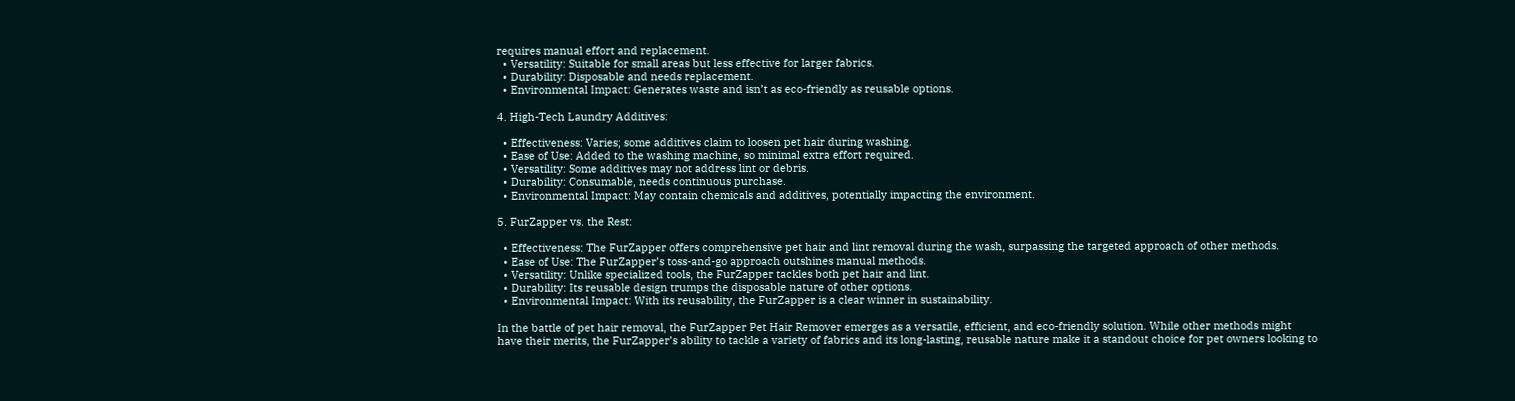requires manual effort and replacement.
  • Versatility: Suitable for small areas but less effective for larger fabrics.
  • Durability: Disposable and needs replacement.
  • Environmental Impact: Generates waste and isn’t as eco-friendly as reusable options.

4. High-Tech Laundry Additives:

  • Effectiveness: Varies; some additives claim to loosen pet hair during washing.
  • Ease of Use: Added to the washing machine, so minimal extra effort required.
  • Versatility: Some additives may not address lint or debris.
  • Durability: Consumable, needs continuous purchase.
  • Environmental Impact: May contain chemicals and additives, potentially impacting the environment.

5. FurZapper vs. the Rest:

  • Effectiveness: The FurZapper offers comprehensive pet hair and lint removal during the wash, surpassing the targeted approach of other methods.
  • Ease of Use: The FurZapper’s toss-and-go approach outshines manual methods.
  • Versatility: Unlike specialized tools, the FurZapper tackles both pet hair and lint.
  • Durability: Its reusable design trumps the disposable nature of other options.
  • Environmental Impact: With its reusability, the FurZapper is a clear winner in sustainability.

In the battle of pet hair removal, the FurZapper Pet Hair Remover emerges as a versatile, efficient, and eco-friendly solution. While other methods might have their merits, the FurZapper’s ability to tackle a variety of fabrics and its long-lasting, reusable nature make it a standout choice for pet owners looking to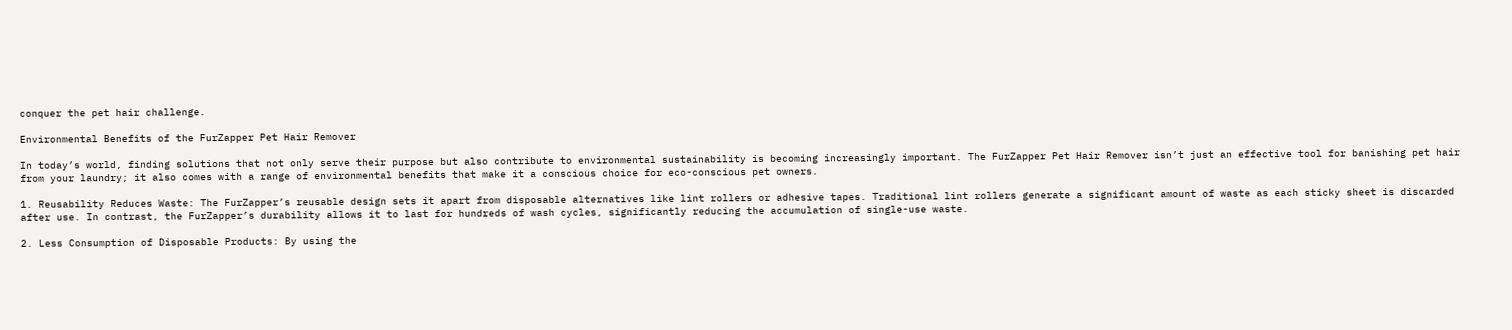conquer the pet hair challenge.

Environmental Benefits of the FurZapper Pet Hair Remover

In today’s world, finding solutions that not only serve their purpose but also contribute to environmental sustainability is becoming increasingly important. The FurZapper Pet Hair Remover isn’t just an effective tool for banishing pet hair from your laundry; it also comes with a range of environmental benefits that make it a conscious choice for eco-conscious pet owners.

1. Reusability Reduces Waste: The FurZapper’s reusable design sets it apart from disposable alternatives like lint rollers or adhesive tapes. Traditional lint rollers generate a significant amount of waste as each sticky sheet is discarded after use. In contrast, the FurZapper’s durability allows it to last for hundreds of wash cycles, significantly reducing the accumulation of single-use waste.

2. Less Consumption of Disposable Products: By using the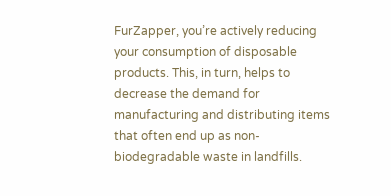FurZapper, you’re actively reducing your consumption of disposable products. This, in turn, helps to decrease the demand for manufacturing and distributing items that often end up as non-biodegradable waste in landfills.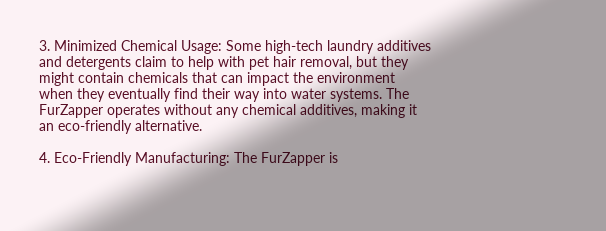3. Minimized Chemical Usage: Some high-tech laundry additives and detergents claim to help with pet hair removal, but they might contain chemicals that can impact the environment when they eventually find their way into water systems. The FurZapper operates without any chemical additives, making it an eco-friendly alternative.

4. Eco-Friendly Manufacturing: The FurZapper is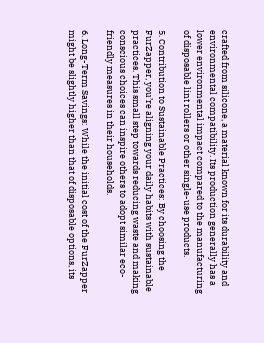crafted from silicone, a material known for its durability and environmental compatibility. Its production generally has a lower environmental impact compared to the manufacturing of disposable lint rollers or other single-use products.

5. Contribution to Sustainable Practices: By choosing the FurZapper, you’re aligning your daily habits with sustainable practices. This small step towards reducing waste and making conscious choices can inspire others to adopt similar eco-friendly measures in their households.

6. Long-Term Savings: While the initial cost of the FurZapper might be slightly higher than that of disposable options, its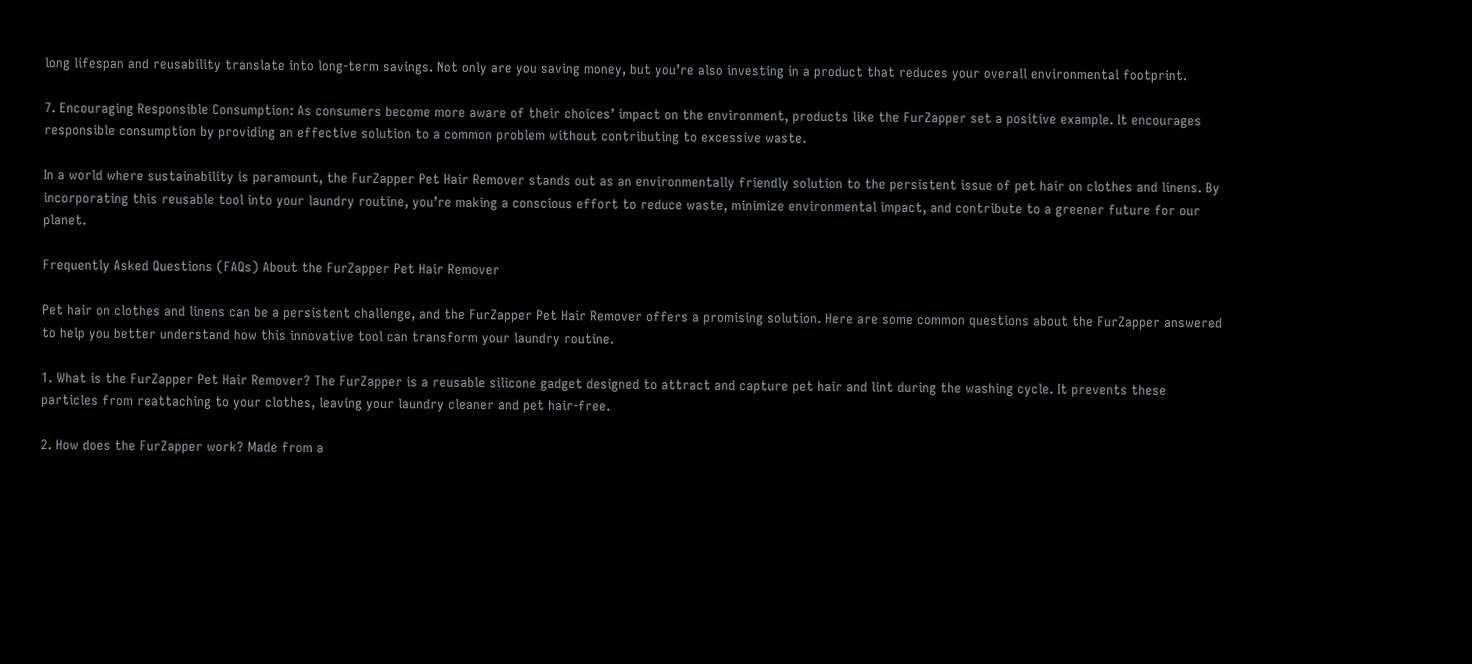long lifespan and reusability translate into long-term savings. Not only are you saving money, but you’re also investing in a product that reduces your overall environmental footprint.

7. Encouraging Responsible Consumption: As consumers become more aware of their choices’ impact on the environment, products like the FurZapper set a positive example. It encourages responsible consumption by providing an effective solution to a common problem without contributing to excessive waste.

In a world where sustainability is paramount, the FurZapper Pet Hair Remover stands out as an environmentally friendly solution to the persistent issue of pet hair on clothes and linens. By incorporating this reusable tool into your laundry routine, you’re making a conscious effort to reduce waste, minimize environmental impact, and contribute to a greener future for our planet.

Frequently Asked Questions (FAQs) About the FurZapper Pet Hair Remover

Pet hair on clothes and linens can be a persistent challenge, and the FurZapper Pet Hair Remover offers a promising solution. Here are some common questions about the FurZapper answered to help you better understand how this innovative tool can transform your laundry routine.

1. What is the FurZapper Pet Hair Remover? The FurZapper is a reusable silicone gadget designed to attract and capture pet hair and lint during the washing cycle. It prevents these particles from reattaching to your clothes, leaving your laundry cleaner and pet hair-free.

2. How does the FurZapper work? Made from a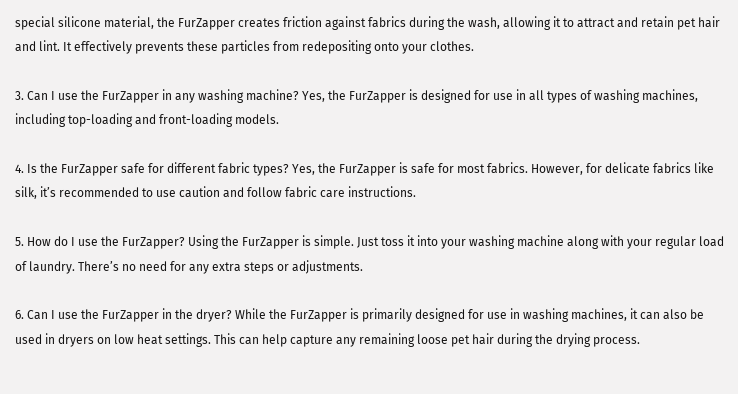special silicone material, the FurZapper creates friction against fabrics during the wash, allowing it to attract and retain pet hair and lint. It effectively prevents these particles from redepositing onto your clothes.

3. Can I use the FurZapper in any washing machine? Yes, the FurZapper is designed for use in all types of washing machines, including top-loading and front-loading models.

4. Is the FurZapper safe for different fabric types? Yes, the FurZapper is safe for most fabrics. However, for delicate fabrics like silk, it’s recommended to use caution and follow fabric care instructions.

5. How do I use the FurZapper? Using the FurZapper is simple. Just toss it into your washing machine along with your regular load of laundry. There’s no need for any extra steps or adjustments.

6. Can I use the FurZapper in the dryer? While the FurZapper is primarily designed for use in washing machines, it can also be used in dryers on low heat settings. This can help capture any remaining loose pet hair during the drying process.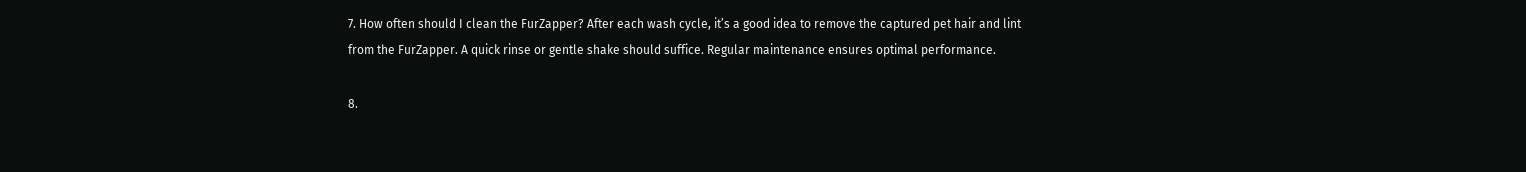7. How often should I clean the FurZapper? After each wash cycle, it’s a good idea to remove the captured pet hair and lint from the FurZapper. A quick rinse or gentle shake should suffice. Regular maintenance ensures optimal performance.

8.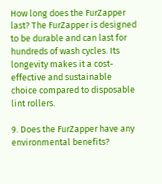How long does the FurZapper last? The FurZapper is designed to be durable and can last for hundreds of wash cycles. Its longevity makes it a cost-effective and sustainable choice compared to disposable lint rollers.

9. Does the FurZapper have any environmental benefits?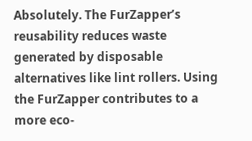Absolutely. The FurZapper’s reusability reduces waste generated by disposable alternatives like lint rollers. Using the FurZapper contributes to a more eco-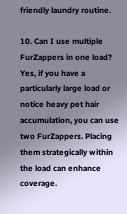friendly laundry routine.

10. Can I use multiple FurZappers in one load? Yes, if you have a particularly large load or notice heavy pet hair accumulation, you can use two FurZappers. Placing them strategically within the load can enhance coverage.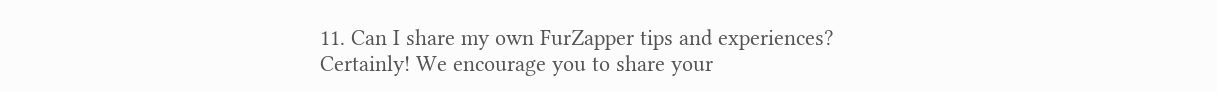11. Can I share my own FurZapper tips and experiences? Certainly! We encourage you to share your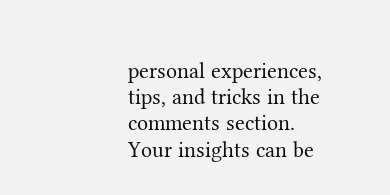personal experiences, tips, and tricks in the comments section. Your insights can be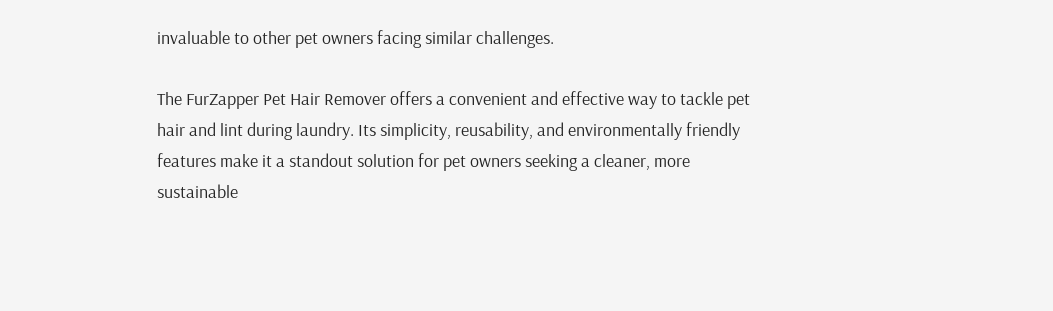invaluable to other pet owners facing similar challenges.

The FurZapper Pet Hair Remover offers a convenient and effective way to tackle pet hair and lint during laundry. Its simplicity, reusability, and environmentally friendly features make it a standout solution for pet owners seeking a cleaner, more sustainable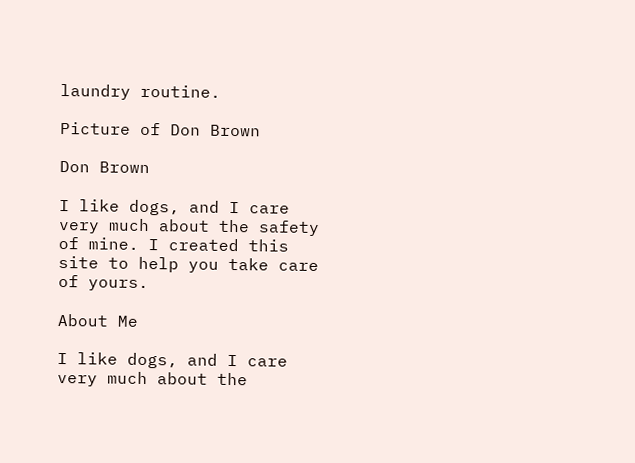laundry routine.

Picture of Don Brown

Don Brown

I like dogs, and I care very much about the safety of mine. I created this site to help you take care of yours.

About Me

I like dogs, and I care very much about the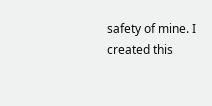safety of mine. I created this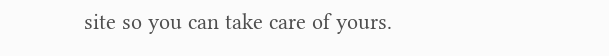site so you can take care of yours.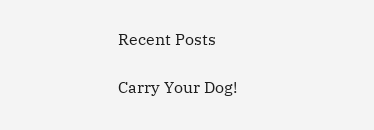Recent Posts

Carry Your Dog!